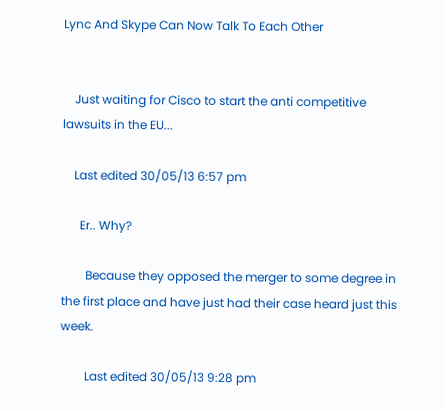Lync And Skype Can Now Talk To Each Other


    Just waiting for Cisco to start the anti competitive lawsuits in the EU...

    Last edited 30/05/13 6:57 pm

      Er.. Why?

        Because they opposed the merger to some degree in the first place and have just had their case heard just this week.

        Last edited 30/05/13 9:28 pm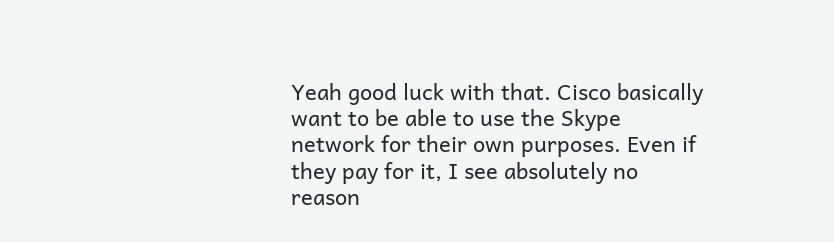Yeah good luck with that. Cisco basically want to be able to use the Skype network for their own purposes. Even if they pay for it, I see absolutely no reason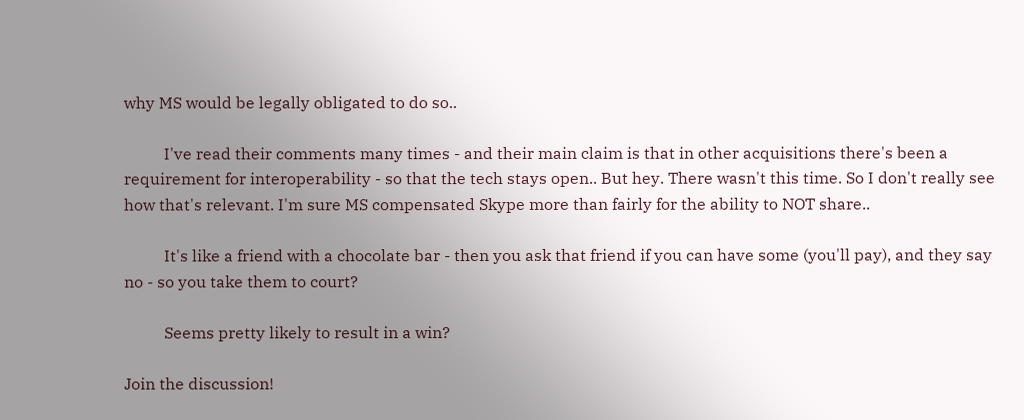why MS would be legally obligated to do so..

          I've read their comments many times - and their main claim is that in other acquisitions there's been a requirement for interoperability - so that the tech stays open.. But hey. There wasn't this time. So I don't really see how that's relevant. I'm sure MS compensated Skype more than fairly for the ability to NOT share..

          It's like a friend with a chocolate bar - then you ask that friend if you can have some (you'll pay), and they say no - so you take them to court?

          Seems pretty likely to result in a win?

Join the discussion!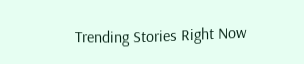Trending Stories Right Now